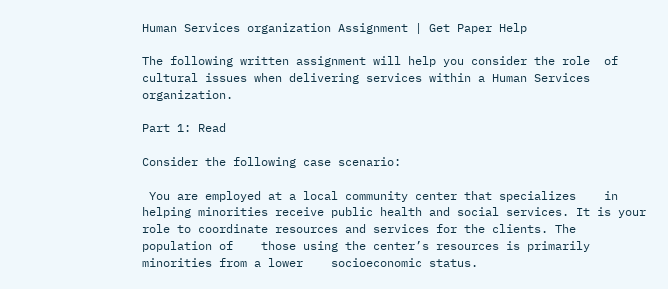Human Services organization Assignment | Get Paper Help

The following written assignment will help you consider the role  of cultural issues when delivering services within a Human Services  organization.

Part 1: Read

Consider the following case scenario:

 You are employed at a local community center that specializes    in helping minorities receive public health and social services. It is your    role to coordinate resources and services for the clients. The population of    those using the center’s resources is primarily minorities from a lower    socioeconomic status.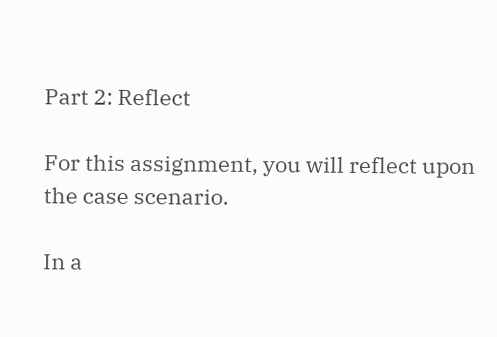Part 2: Reflect

For this assignment, you will reflect upon the case scenario.

In a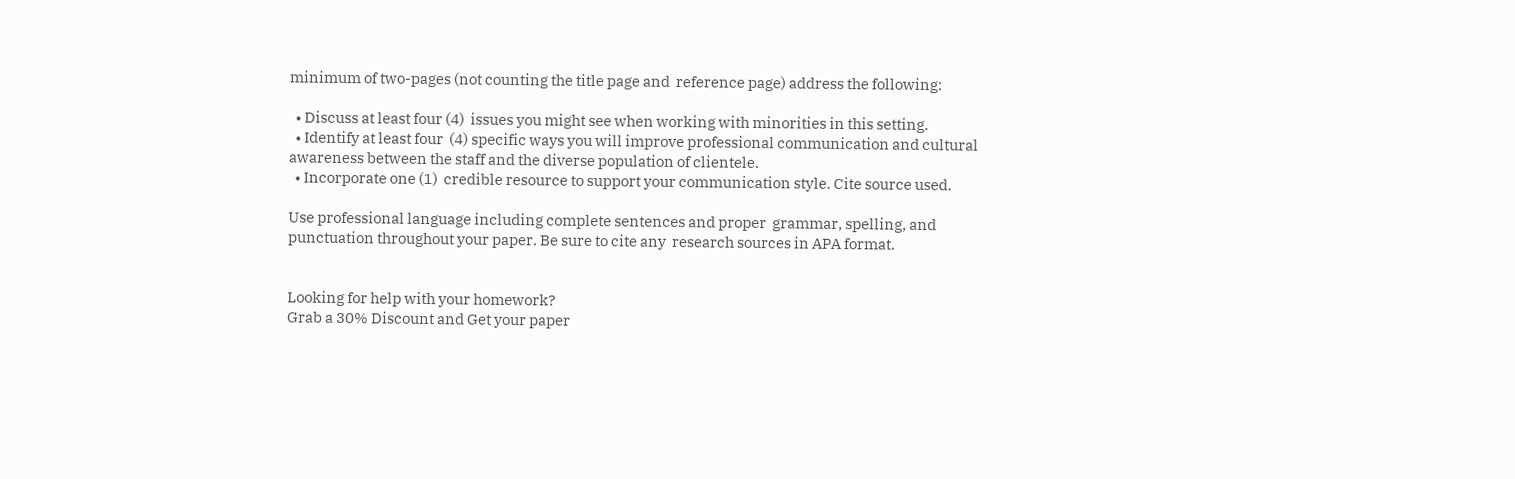minimum of two-pages (not counting the title page and  reference page) address the following:

  • Discuss at least four (4)  issues you might see when working with minorities in this setting.
  • Identify at least four  (4) specific ways you will improve professional communication and cultural  awareness between the staff and the diverse population of clientele.
  • Incorporate one (1)  credible resource to support your communication style. Cite source used.

Use professional language including complete sentences and proper  grammar, spelling, and punctuation throughout your paper. Be sure to cite any  research sources in APA format.


Looking for help with your homework?
Grab a 30% Discount and Get your paper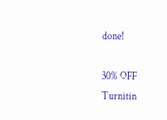done!

30% OFF
Turnitin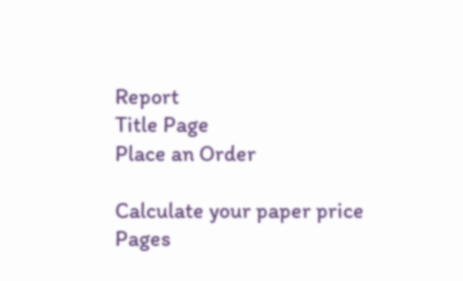Report
Title Page
Place an Order

Calculate your paper price
Pages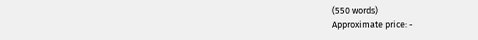(550 words)
Approximate price: -